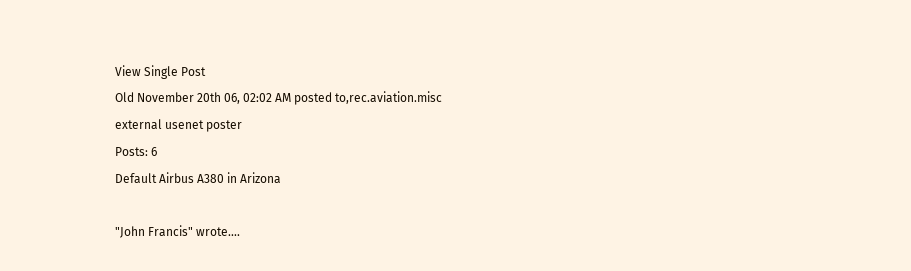View Single Post
Old November 20th 06, 02:02 AM posted to,rec.aviation.misc
external usenet poster
Posts: 6
Default Airbus A380 in Arizona

"John Francis" wrote....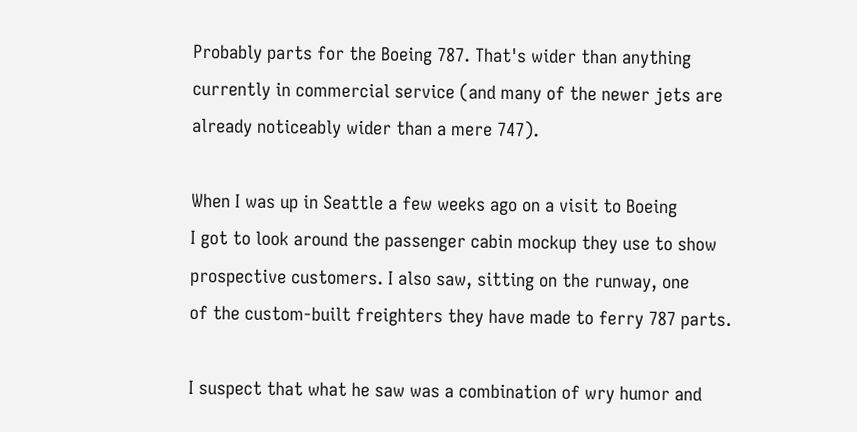Probably parts for the Boeing 787. That's wider than anything
currently in commercial service (and many of the newer jets are
already noticeably wider than a mere 747).

When I was up in Seattle a few weeks ago on a visit to Boeing
I got to look around the passenger cabin mockup they use to show
prospective customers. I also saw, sitting on the runway, one
of the custom-built freighters they have made to ferry 787 parts.

I suspect that what he saw was a combination of wry humor and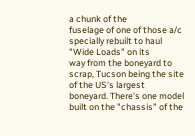a chunk of the
fuselage of one of those a/c specially rebuilt to haul "Wide Loads" on its
way from the boneyard to scrap, Tucson being the site of the US's largest
boneyard. There's one model built on the "chassis" of the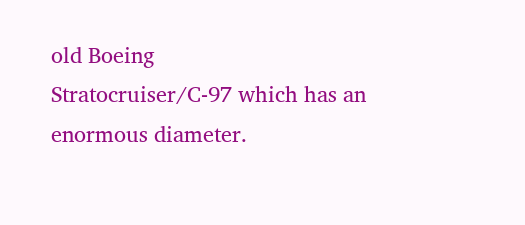old Boeing
Stratocruiser/C-97 which has an enormous diameter.